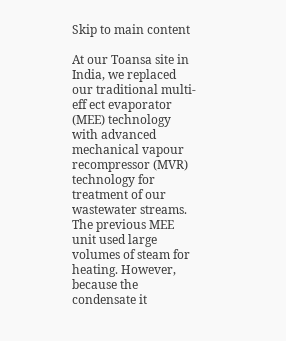Skip to main content

At our Toansa site in India, we replaced our traditional multi-eff ect evaporator (MEE) technology with advanced mechanical vapour recompressor (MVR) technology for treatment of our wastewater streams. The previous MEE unit used large volumes of steam for heating. However, because the condensate it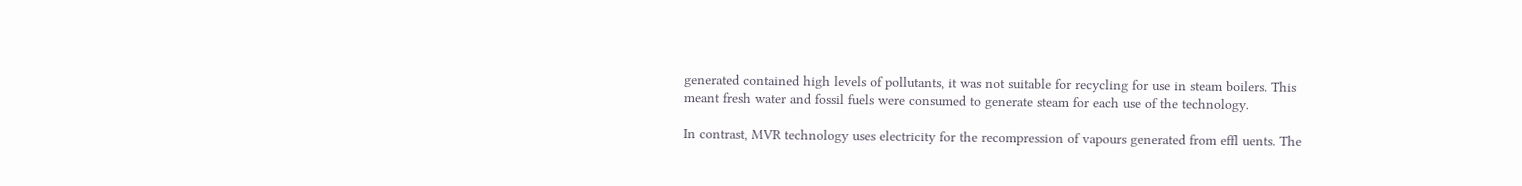generated contained high levels of pollutants, it was not suitable for recycling for use in steam boilers. This meant fresh water and fossil fuels were consumed to generate steam for each use of the technology.

In contrast, MVR technology uses electricity for the recompression of vapours generated from effl uents. The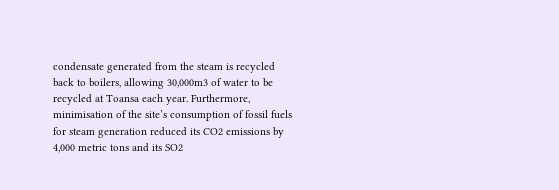condensate generated from the steam is recycled back to boilers, allowing 30,000m3 of water to be recycled at Toansa each year. Furthermore, minimisation of the site’s consumption of fossil fuels for steam generation reduced its CO2 emissions by 4,000 metric tons and its SO2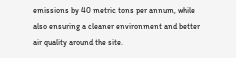emissions by 40 metric tons per annum, while also ensuring a cleaner environment and better air quality around the site.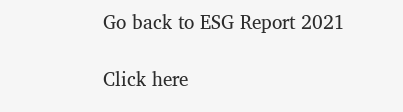Go back to ESG Report 2021

Click here